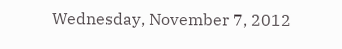Wednesday, November 7, 2012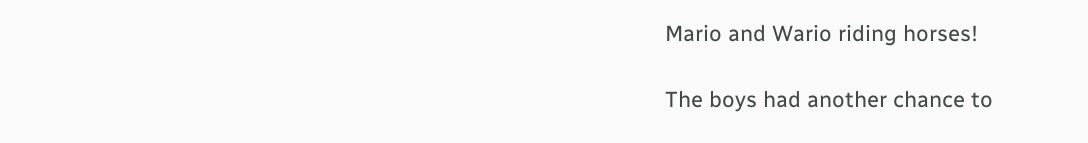Mario and Wario riding horses!

The boys had another chance to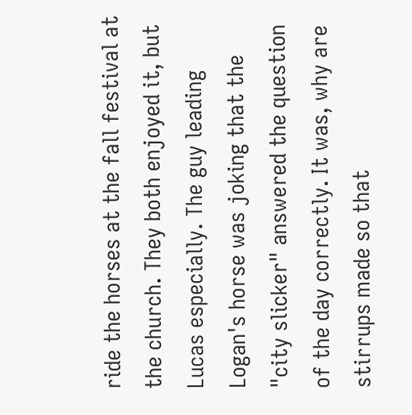ride the horses at the fall festival at the church. They both enjoyed it, but Lucas especially. The guy leading Logan's horse was joking that the "city slicker" answered the question of the day correctly. It was, why are stirrups made so that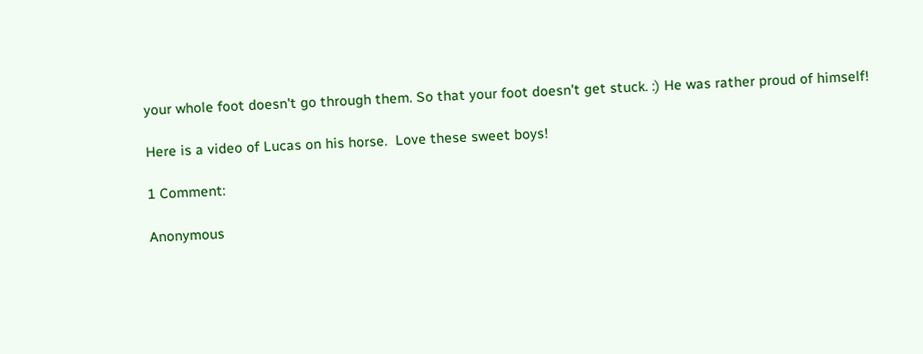your whole foot doesn't go through them. So that your foot doesn't get stuck. :) He was rather proud of himself!

Here is a video of Lucas on his horse.  Love these sweet boys!

1 Comment:

Anonymous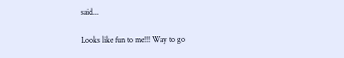said...

Looks like fun to me!!! Way to go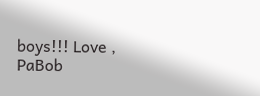boys!!! Love , PaBob